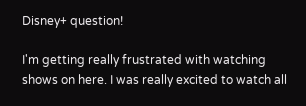Disney+ question!

I'm getting really frustrated with watching shows on here. I was really excited to watch all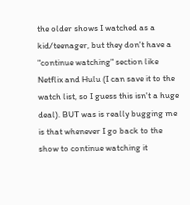the older shows I watched as a kid/teenager, but they don't have a "continue watching" section like Netflix and Hulu (I can save it to the watch list, so I guess this isn't a huge deal). BUT was is really bugging me is that whenever I go back to the show to continue watching it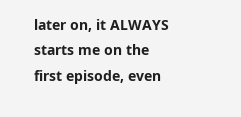later on, it ALWAYS starts me on the first episode, even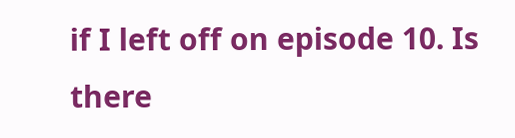if I left off on episode 10. Is there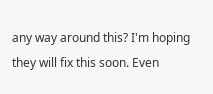any way around this? I'm hoping they will fix this soon. Even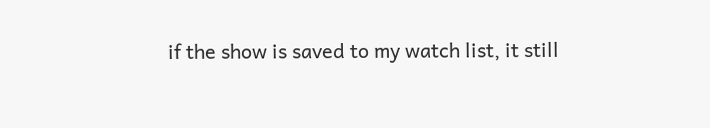if the show is saved to my watch list, it still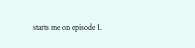starts me on episode 1.